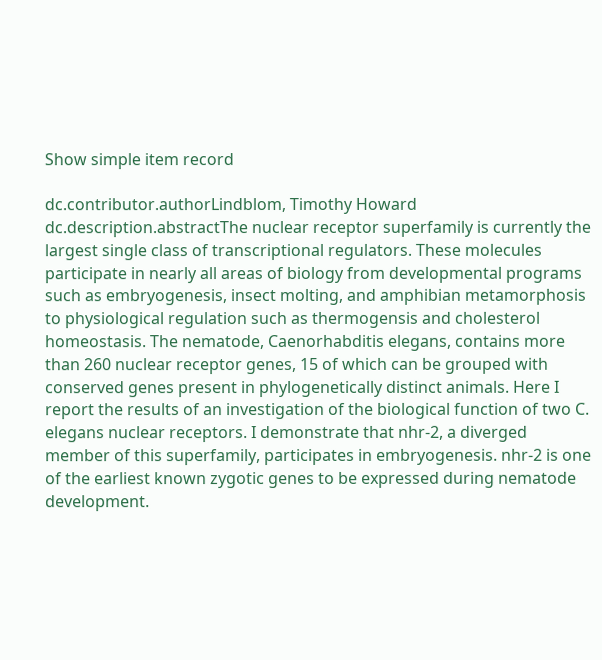Show simple item record

dc.contributor.authorLindblom, Timothy Howard
dc.description.abstractThe nuclear receptor superfamily is currently the largest single class of transcriptional regulators. These molecules participate in nearly all areas of biology from developmental programs such as embryogenesis, insect molting, and amphibian metamorphosis to physiological regulation such as thermogensis and cholesterol homeostasis. The nematode, Caenorhabditis elegans, contains more than 260 nuclear receptor genes, 15 of which can be grouped with conserved genes present in phylogenetically distinct animals. Here I report the results of an investigation of the biological function of two C. elegans nuclear receptors. I demonstrate that nhr-2, a diverged member of this superfamily, participates in embryogenesis. nhr-2 is one of the earliest known zygotic genes to be expressed during nematode development.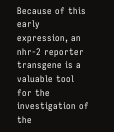Because of this early expression, an nhr-2 reporter transgene is a valuable tool for the investigation of the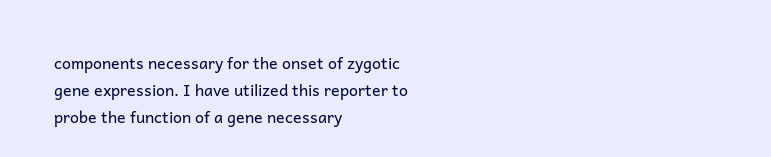components necessary for the onset of zygotic gene expression. I have utilized this reporter to probe the function of a gene necessary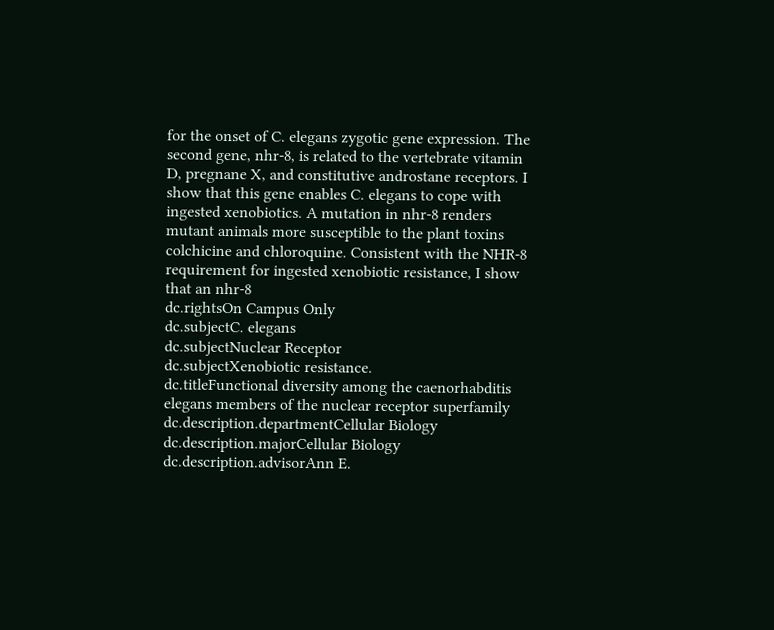for the onset of C. elegans zygotic gene expression. The second gene, nhr-8, is related to the vertebrate vitamin D, pregnane X, and constitutive androstane receptors. I show that this gene enables C. elegans to cope with ingested xenobiotics. A mutation in nhr-8 renders mutant animals more susceptible to the plant toxins colchicine and chloroquine. Consistent with the NHR-8 requirement for ingested xenobiotic resistance, I show that an nhr-8
dc.rightsOn Campus Only
dc.subjectC. elegans
dc.subjectNuclear Receptor
dc.subjectXenobiotic resistance.
dc.titleFunctional diversity among the caenorhabditis elegans members of the nuclear receptor superfamily
dc.description.departmentCellular Biology
dc.description.majorCellular Biology
dc.description.advisorAnn E.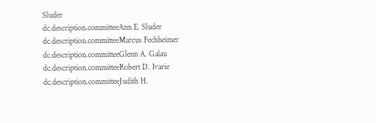Sluder
dc.description.committeeAnn E. Sluder
dc.description.committeeMarcus Fechheimer
dc.description.committeeGlenn A. Galau
dc.description.committeeRobert D. Ivarie
dc.description.committeeJudith H.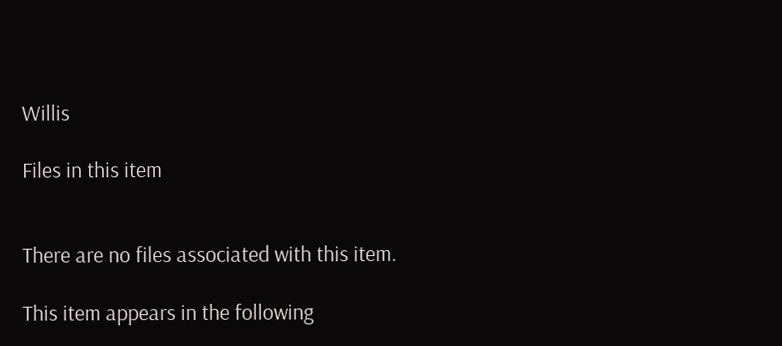Willis

Files in this item


There are no files associated with this item.

This item appears in the following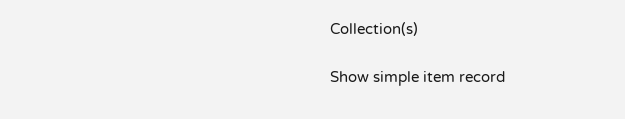Collection(s)

Show simple item record